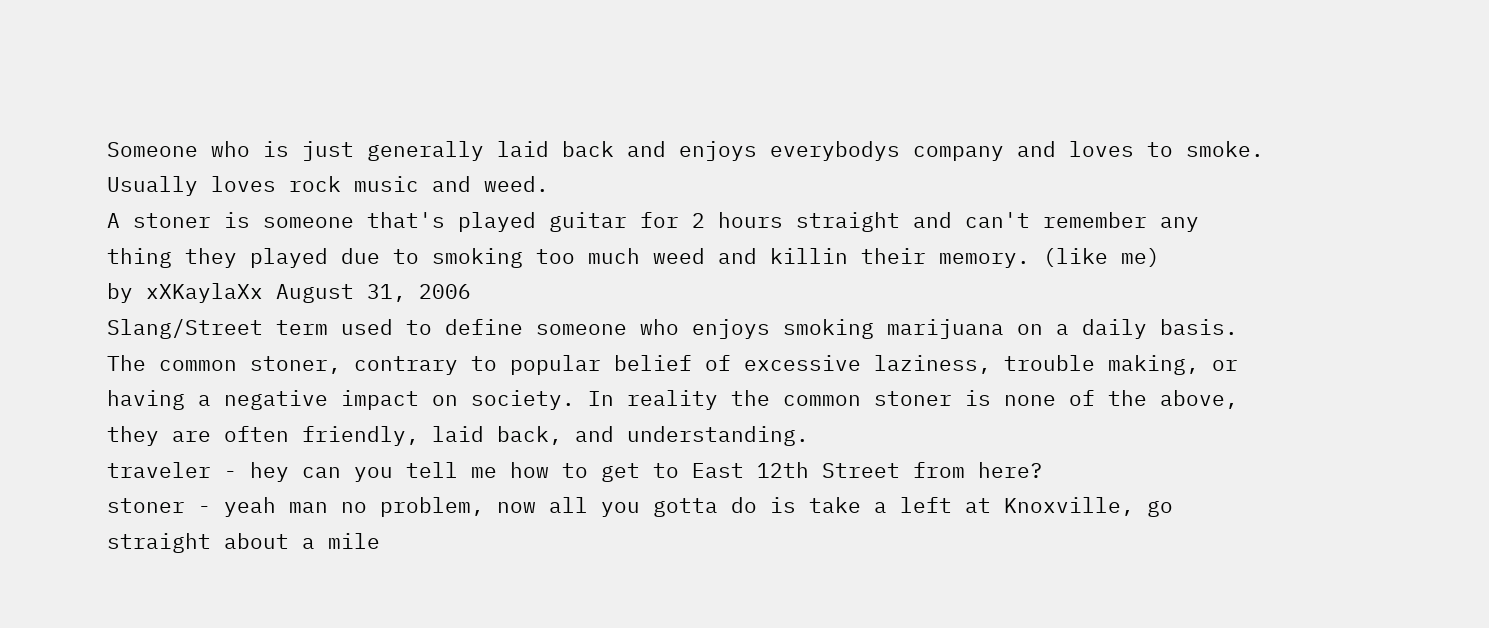Someone who is just generally laid back and enjoys everybodys company and loves to smoke. Usually loves rock music and weed.
A stoner is someone that's played guitar for 2 hours straight and can't remember any thing they played due to smoking too much weed and killin their memory. (like me)
by xXKaylaXx August 31, 2006
Slang/Street term used to define someone who enjoys smoking marijuana on a daily basis. The common stoner, contrary to popular belief of excessive laziness, trouble making, or having a negative impact on society. In reality the common stoner is none of the above, they are often friendly, laid back, and understanding.
traveler - hey can you tell me how to get to East 12th Street from here?
stoner - yeah man no problem, now all you gotta do is take a left at Knoxville, go straight about a mile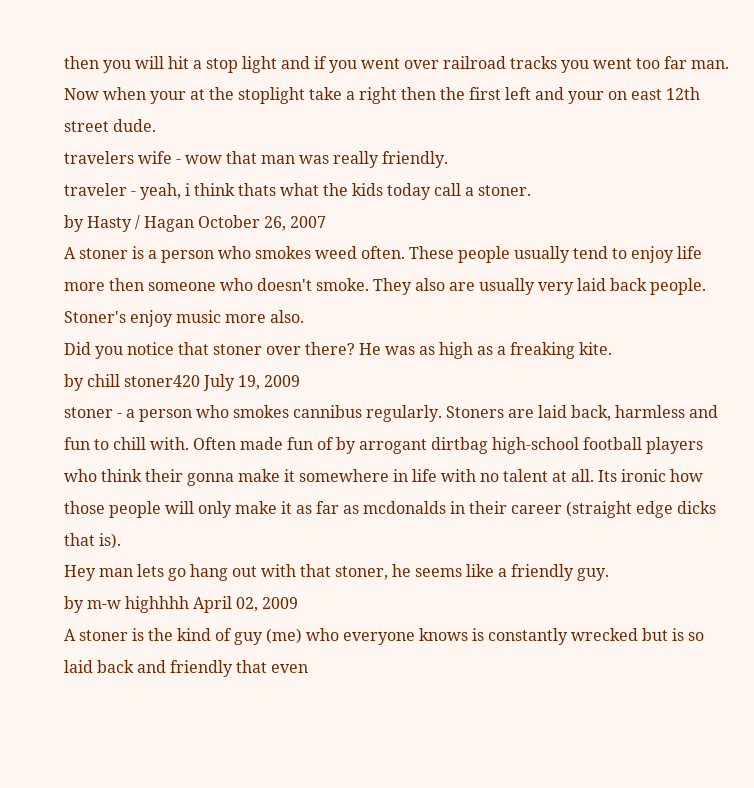then you will hit a stop light and if you went over railroad tracks you went too far man. Now when your at the stoplight take a right then the first left and your on east 12th street dude.
travelers wife - wow that man was really friendly.
traveler - yeah, i think thats what the kids today call a stoner.
by Hasty / Hagan October 26, 2007
A stoner is a person who smokes weed often. These people usually tend to enjoy life more then someone who doesn't smoke. They also are usually very laid back people. Stoner's enjoy music more also.
Did you notice that stoner over there? He was as high as a freaking kite.
by chill stoner420 July 19, 2009
stoner - a person who smokes cannibus regularly. Stoners are laid back, harmless and fun to chill with. Often made fun of by arrogant dirtbag high-school football players who think their gonna make it somewhere in life with no talent at all. Its ironic how those people will only make it as far as mcdonalds in their career (straight edge dicks that is).
Hey man lets go hang out with that stoner, he seems like a friendly guy.
by m-w highhhh April 02, 2009
A stoner is the kind of guy (me) who everyone knows is constantly wrecked but is so laid back and friendly that even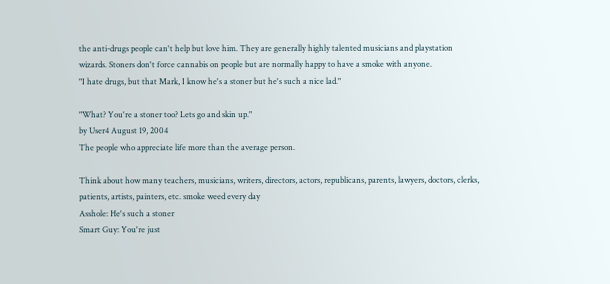the anti-drugs people can't help but love him. They are generally highly talented musicians and playstation wizards. Stoners don't force cannabis on people but are normally happy to have a smoke with anyone.
"I hate drugs, but that Mark, I know he's a stoner but he's such a nice lad."

"What? You're a stoner too? Lets go and skin up."
by User4 August 19, 2004
The people who appreciate life more than the average person.

Think about how many teachers, musicians, writers, directors, actors, republicans, parents, lawyers, doctors, clerks, patients, artists, painters, etc. smoke weed every day
Asshole: He's such a stoner
Smart Guy: You're just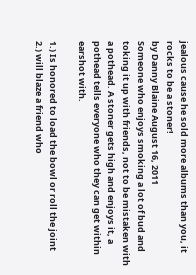jealous cause he sold more albums than you, it rocks to be a stoner!
by Danny Blaine August 16, 2011
Someone who enjoys smoking a lot of bud and toking it up with friends, not to be mistaken with a pothead. A stoner gets high and enjoys it, a pothead tells everyone who they can get within earshot with.

1.) Is honored to load the bowl or roll the joint
2.) will blaze a friend who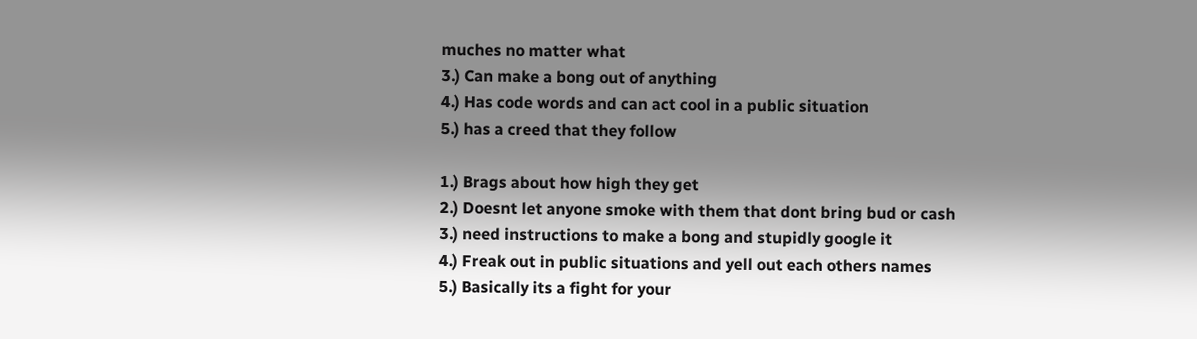muches no matter what
3.) Can make a bong out of anything
4.) Has code words and can act cool in a public situation
5.) has a creed that they follow

1.) Brags about how high they get
2.) Doesnt let anyone smoke with them that dont bring bud or cash
3.) need instructions to make a bong and stupidly google it
4.) Freak out in public situations and yell out each others names
5.) Basically its a fight for your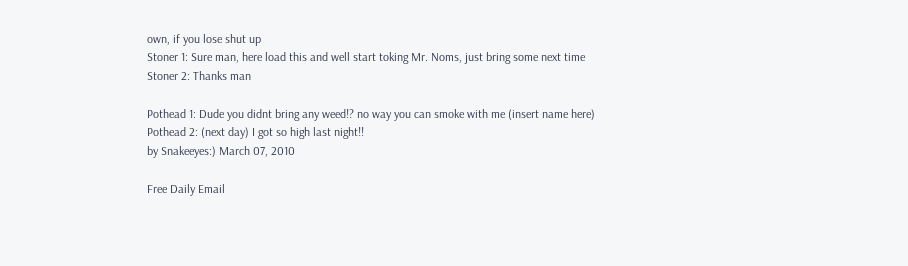own, if you lose shut up
Stoner 1: Sure man, here load this and well start toking Mr. Noms, just bring some next time
Stoner 2: Thanks man

Pothead 1: Dude you didnt bring any weed!? no way you can smoke with me (insert name here)
Pothead 2: (next day) I got so high last night!!
by Snakeeyes:) March 07, 2010

Free Daily Email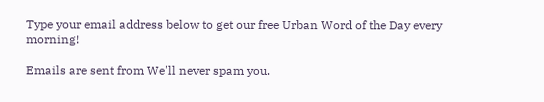Type your email address below to get our free Urban Word of the Day every morning!

Emails are sent from We'll never spam you.